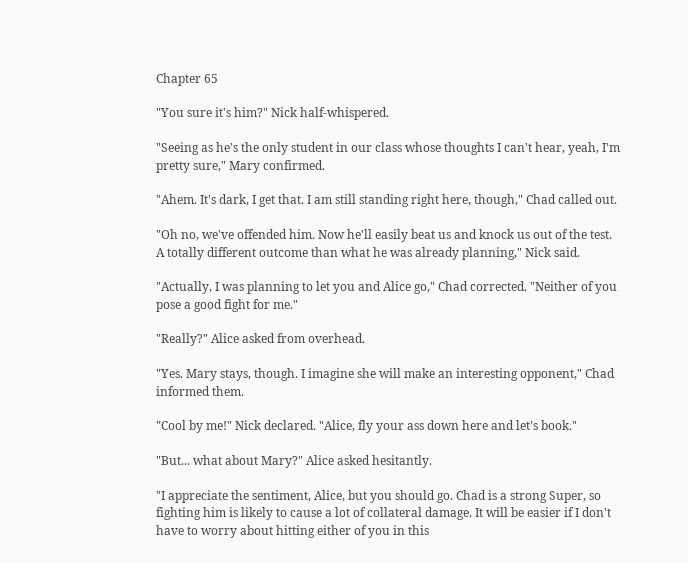Chapter 65

"You sure it's him?" Nick half-whispered.

"Seeing as he's the only student in our class whose thoughts I can't hear, yeah, I'm pretty sure," Mary confirmed.

"Ahem. It's dark, I get that. I am still standing right here, though," Chad called out.

"Oh no, we've offended him. Now he'll easily beat us and knock us out of the test. A totally different outcome than what he was already planning," Nick said.

"Actually, I was planning to let you and Alice go," Chad corrected. "Neither of you pose a good fight for me."

"Really?" Alice asked from overhead.

"Yes. Mary stays, though. I imagine she will make an interesting opponent," Chad informed them.

"Cool by me!" Nick declared. "Alice, fly your ass down here and let’s book."

"But... what about Mary?" Alice asked hesitantly.

"I appreciate the sentiment, Alice, but you should go. Chad is a strong Super, so fighting him is likely to cause a lot of collateral damage. It will be easier if I don't have to worry about hitting either of you in this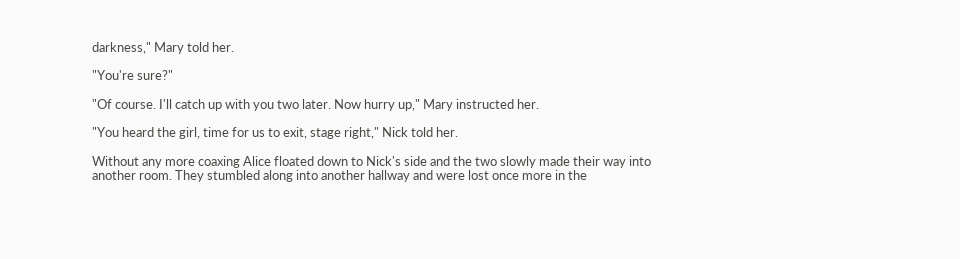darkness," Mary told her.

"You're sure?"

"Of course. I'll catch up with you two later. Now hurry up," Mary instructed her.

"You heard the girl, time for us to exit, stage right," Nick told her.

Without any more coaxing Alice floated down to Nick's side and the two slowly made their way into another room. They stumbled along into another hallway and were lost once more in the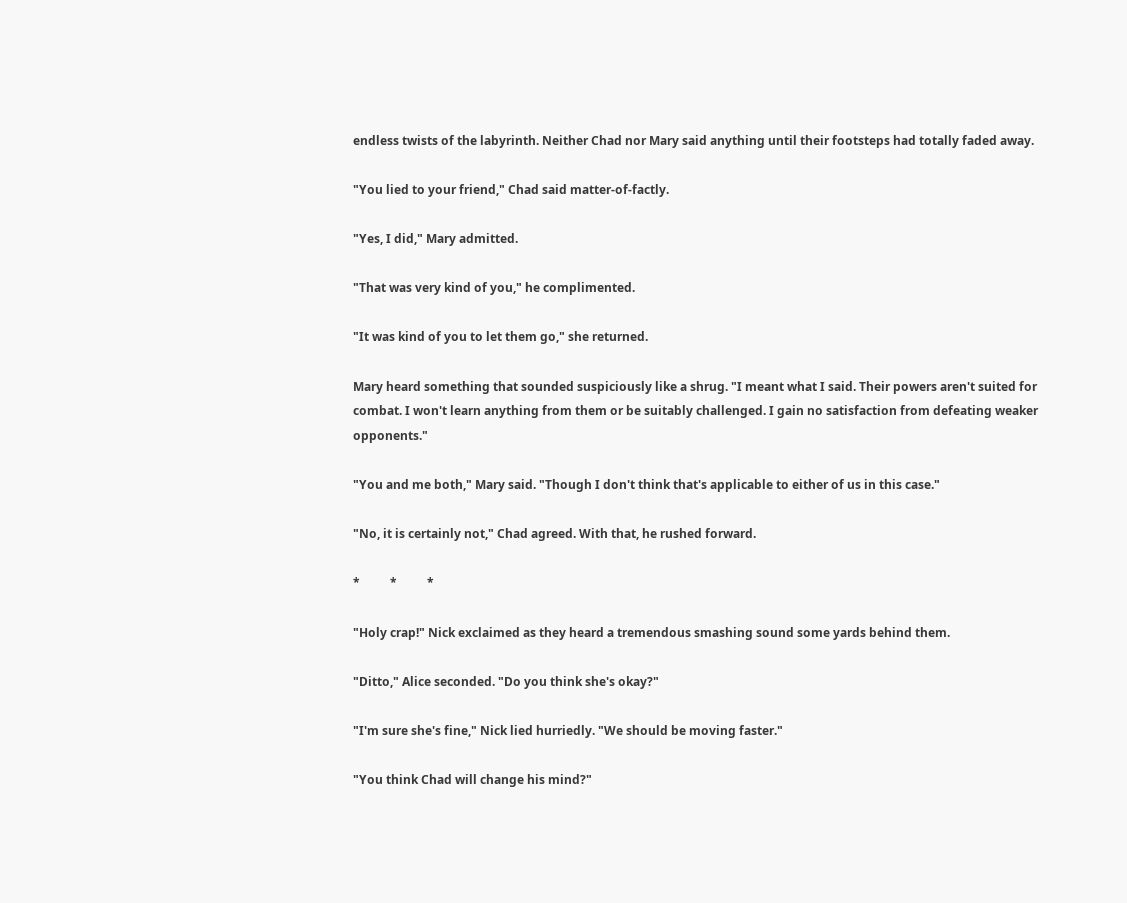endless twists of the labyrinth. Neither Chad nor Mary said anything until their footsteps had totally faded away.

"You lied to your friend," Chad said matter-of-factly.

"Yes, I did," Mary admitted.

"That was very kind of you," he complimented.

"It was kind of you to let them go," she returned.

Mary heard something that sounded suspiciously like a shrug. "I meant what I said. Their powers aren't suited for combat. I won't learn anything from them or be suitably challenged. I gain no satisfaction from defeating weaker opponents."

"You and me both," Mary said. "Though I don't think that's applicable to either of us in this case."

"No, it is certainly not," Chad agreed. With that, he rushed forward.

*          *          *

"Holy crap!" Nick exclaimed as they heard a tremendous smashing sound some yards behind them.

"Ditto," Alice seconded. "Do you think she's okay?"

"I'm sure she's fine," Nick lied hurriedly. "We should be moving faster."

"You think Chad will change his mind?"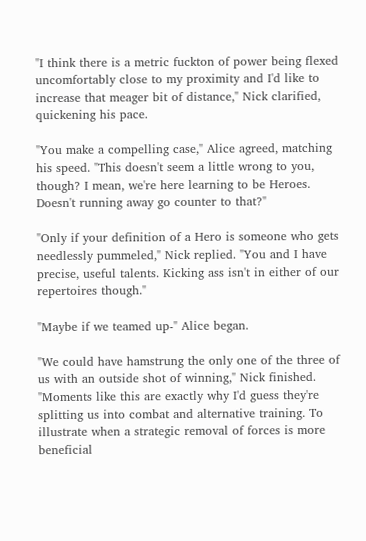"I think there is a metric fuckton of power being flexed uncomfortably close to my proximity and I'd like to increase that meager bit of distance," Nick clarified, quickening his pace.

"You make a compelling case," Alice agreed, matching his speed. "This doesn't seem a little wrong to you, though? I mean, we're here learning to be Heroes. Doesn't running away go counter to that?"

"Only if your definition of a Hero is someone who gets needlessly pummeled," Nick replied. "You and I have precise, useful talents. Kicking ass isn't in either of our repertoires though."

"Maybe if we teamed up-" Alice began.

"We could have hamstrung the only one of the three of us with an outside shot of winning," Nick finished. "Moments like this are exactly why I'd guess they're splitting us into combat and alternative training. To illustrate when a strategic removal of forces is more beneficial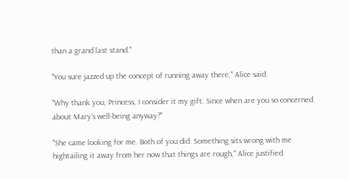than a grand last stand."

"You sure jazzed up the concept of running away there," Alice said.

"Why thank you, Princess, I consider it my gift. Since when are you so concerned about Mary's well-being anyway?"

"She came looking for me. Both of you did. Something sits wrong with me hightailing it away from her now that things are rough," Alice justified.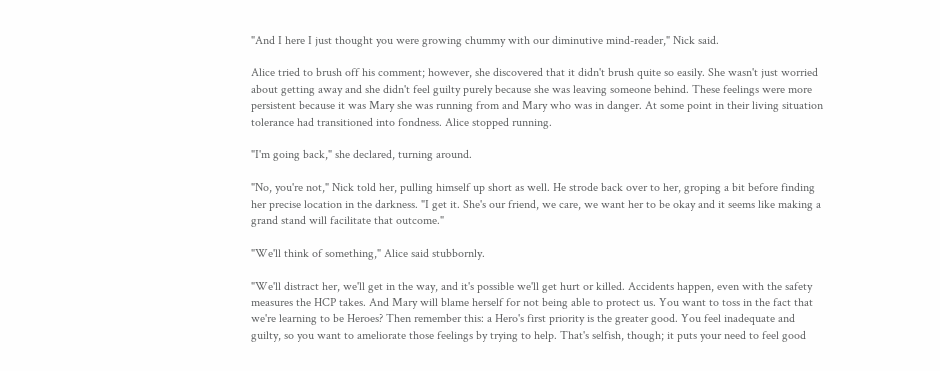"And I here I just thought you were growing chummy with our diminutive mind-reader," Nick said.

Alice tried to brush off his comment; however, she discovered that it didn't brush quite so easily. She wasn't just worried about getting away and she didn't feel guilty purely because she was leaving someone behind. These feelings were more persistent because it was Mary she was running from and Mary who was in danger. At some point in their living situation tolerance had transitioned into fondness. Alice stopped running.

"I'm going back," she declared, turning around.

"No, you're not," Nick told her, pulling himself up short as well. He strode back over to her, groping a bit before finding her precise location in the darkness. "I get it. She's our friend, we care, we want her to be okay and it seems like making a grand stand will facilitate that outcome."

"We'll think of something," Alice said stubbornly.

"We'll distract her, we'll get in the way, and it's possible we'll get hurt or killed. Accidents happen, even with the safety measures the HCP takes. And Mary will blame herself for not being able to protect us. You want to toss in the fact that we're learning to be Heroes? Then remember this: a Hero's first priority is the greater good. You feel inadequate and guilty, so you want to ameliorate those feelings by trying to help. That's selfish, though; it puts your need to feel good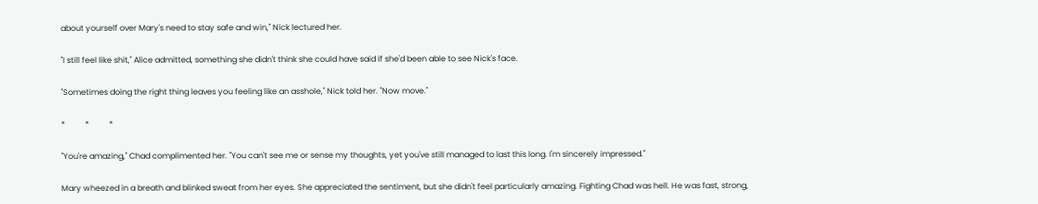about yourself over Mary's need to stay safe and win," Nick lectured her.

"I still feel like shit," Alice admitted, something she didn't think she could have said if she'd been able to see Nick's face.

"Sometimes doing the right thing leaves you feeling like an asshole," Nick told her. "Now move."

*          *          *

"You're amazing," Chad complimented her. "You can't see me or sense my thoughts, yet you've still managed to last this long. I'm sincerely impressed."

Mary wheezed in a breath and blinked sweat from her eyes. She appreciated the sentiment, but she didn't feel particularly amazing. Fighting Chad was hell. He was fast, strong,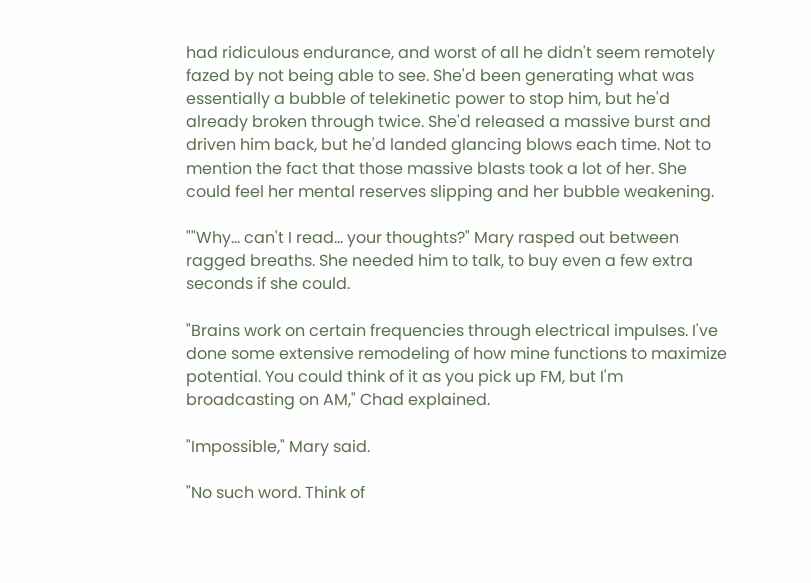had ridiculous endurance, and worst of all he didn't seem remotely fazed by not being able to see. She'd been generating what was essentially a bubble of telekinetic power to stop him, but he'd already broken through twice. She'd released a massive burst and driven him back, but he'd landed glancing blows each time. Not to mention the fact that those massive blasts took a lot of her. She could feel her mental reserves slipping and her bubble weakening.

""Why... can't I read... your thoughts?" Mary rasped out between ragged breaths. She needed him to talk, to buy even a few extra seconds if she could.

"Brains work on certain frequencies through electrical impulses. I've done some extensive remodeling of how mine functions to maximize potential. You could think of it as you pick up FM, but I'm broadcasting on AM," Chad explained.

"Impossible," Mary said.

"No such word. Think of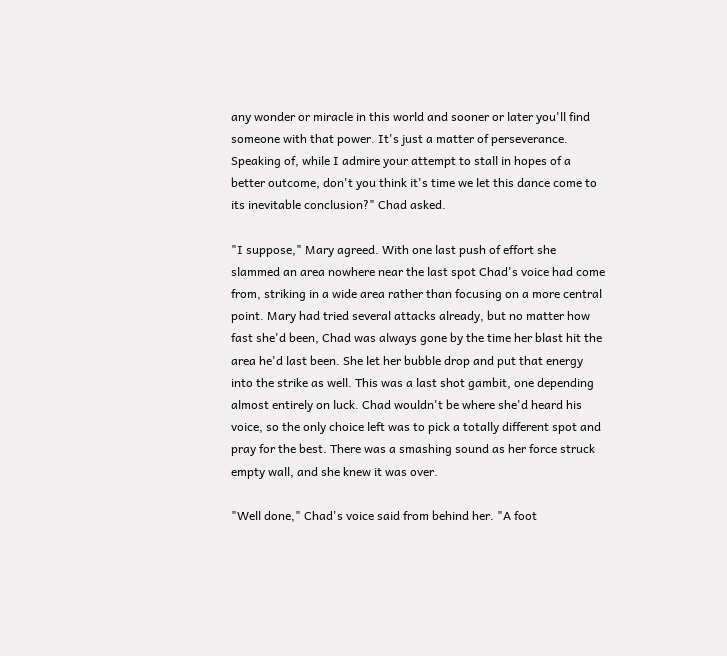any wonder or miracle in this world and sooner or later you'll find someone with that power. It's just a matter of perseverance. Speaking of, while I admire your attempt to stall in hopes of a better outcome, don't you think it's time we let this dance come to its inevitable conclusion?" Chad asked.

"I suppose," Mary agreed. With one last push of effort she slammed an area nowhere near the last spot Chad's voice had come from, striking in a wide area rather than focusing on a more central point. Mary had tried several attacks already, but no matter how fast she'd been, Chad was always gone by the time her blast hit the area he'd last been. She let her bubble drop and put that energy into the strike as well. This was a last shot gambit, one depending almost entirely on luck. Chad wouldn't be where she'd heard his voice, so the only choice left was to pick a totally different spot and pray for the best. There was a smashing sound as her force struck empty wall, and she knew it was over.

"Well done," Chad's voice said from behind her. "A foot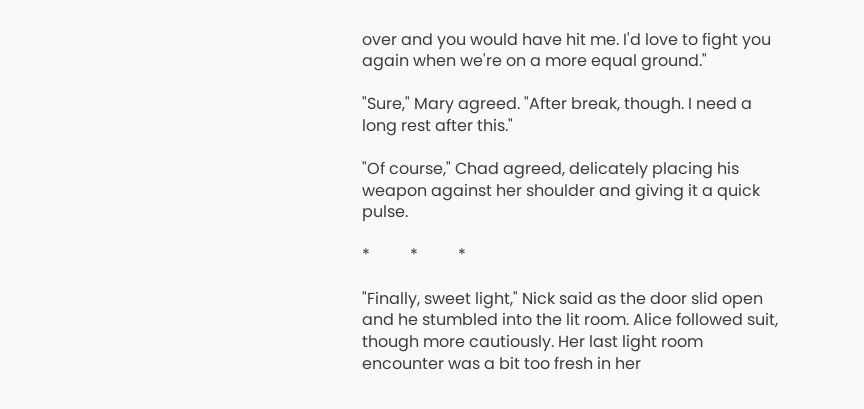over and you would have hit me. I'd love to fight you again when we're on a more equal ground."

"Sure," Mary agreed. "After break, though. I need a long rest after this."

"Of course," Chad agreed, delicately placing his weapon against her shoulder and giving it a quick pulse.

*          *          *

"Finally, sweet light," Nick said as the door slid open and he stumbled into the lit room. Alice followed suit, though more cautiously. Her last light room encounter was a bit too fresh in her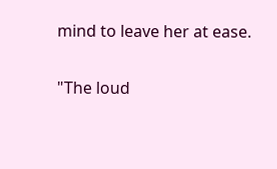mind to leave her at ease.

"The loud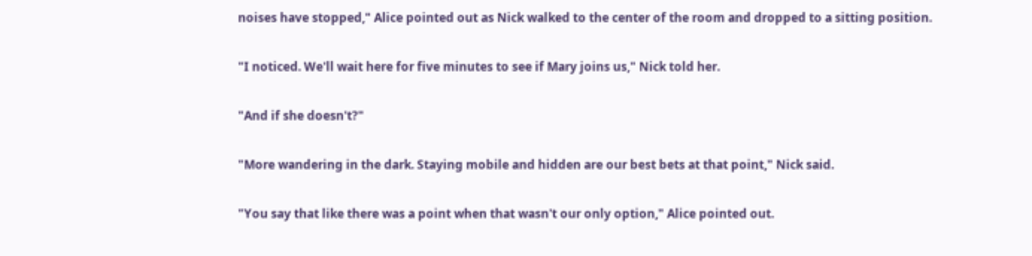noises have stopped," Alice pointed out as Nick walked to the center of the room and dropped to a sitting position.

"I noticed. We'll wait here for five minutes to see if Mary joins us," Nick told her.

"And if she doesn't?"

"More wandering in the dark. Staying mobile and hidden are our best bets at that point," Nick said.

"You say that like there was a point when that wasn't our only option," Alice pointed out.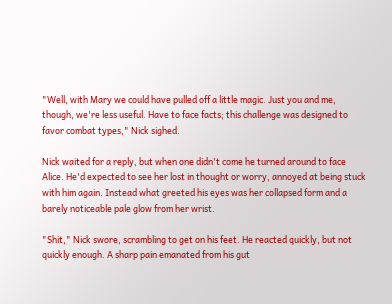"Well, with Mary we could have pulled off a little magic. Just you and me, though, we're less useful. Have to face facts; this challenge was designed to favor combat types," Nick sighed.

Nick waited for a reply, but when one didn't come he turned around to face Alice. He'd expected to see her lost in thought or worry, annoyed at being stuck with him again. Instead what greeted his eyes was her collapsed form and a barely noticeable pale glow from her wrist.

"Shit," Nick swore, scrambling to get on his feet. He reacted quickly, but not quickly enough. A sharp pain emanated from his gut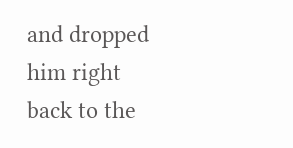and dropped him right back to the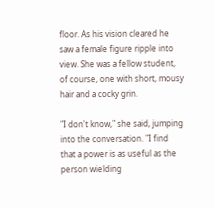floor. As his vision cleared he saw a female figure ripple into view. She was a fellow student, of course, one with short, mousy hair and a cocky grin.

"I don't know," she said, jumping into the conversation. "I find that a power is as useful as the person wielding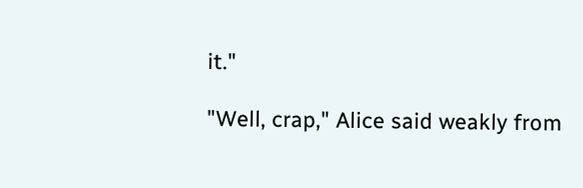it."

"Well, crap," Alice said weakly from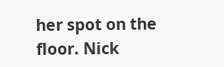her spot on the floor. Nick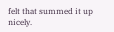felt that summed it up nicely.